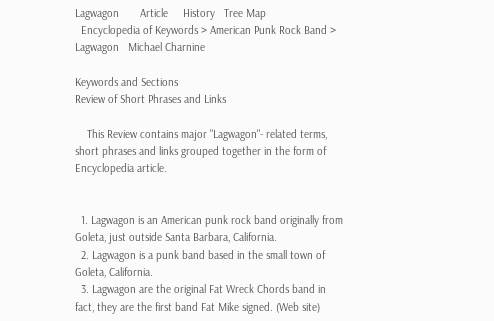Lagwagon       Article     History   Tree Map
  Encyclopedia of Keywords > American Punk Rock Band > Lagwagon   Michael Charnine

Keywords and Sections
Review of Short Phrases and Links

    This Review contains major "Lagwagon"- related terms, short phrases and links grouped together in the form of Encyclopedia article.


  1. Lagwagon is an American punk rock band originally from Goleta, just outside Santa Barbara, California.
  2. Lagwagon is a punk band based in the small town of Goleta, California.
  3. Lagwagon are the original Fat Wreck Chords band in fact, they are the first band Fat Mike signed. (Web site)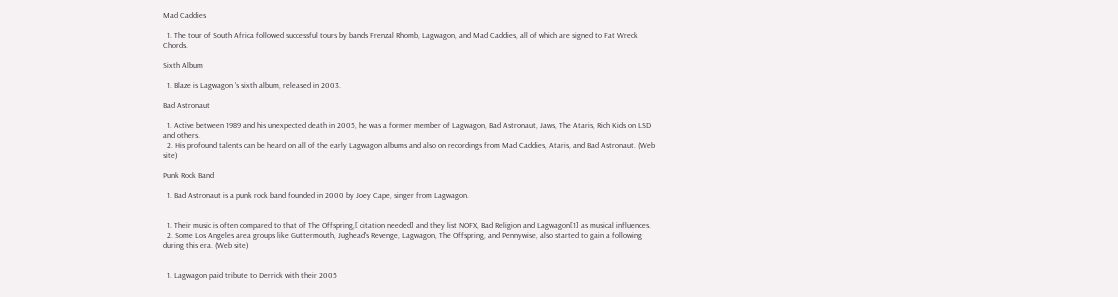Mad Caddies

  1. The tour of South Africa followed successful tours by bands Frenzal Rhomb, Lagwagon, and Mad Caddies, all of which are signed to Fat Wreck Chords.

Sixth Album

  1. Blaze is Lagwagon 's sixth album, released in 2003.

Bad Astronaut

  1. Active between 1989 and his unexpected death in 2005, he was a former member of Lagwagon, Bad Astronaut, Jaws, The Ataris, Rich Kids on LSD and others.
  2. His profound talents can be heard on all of the early Lagwagon albums and also on recordings from Mad Caddies, Ataris, and Bad Astronaut. (Web site)

Punk Rock Band

  1. Bad Astronaut is a punk rock band founded in 2000 by Joey Cape, singer from Lagwagon.


  1. Their music is often compared to that of The Offspring,[ citation needed] and they list NOFX, Bad Religion and Lagwagon[1] as musical influences.
  2. Some Los Angeles area groups like Guttermouth, Jughead's Revenge, Lagwagon, The Offspring, and Pennywise, also started to gain a following during this era. (Web site)


  1. Lagwagon paid tribute to Derrick with their 2005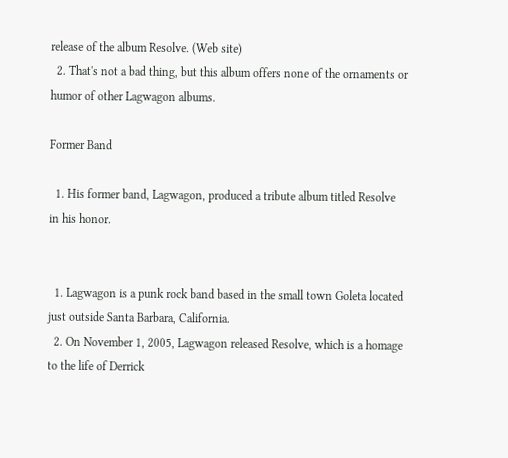release of the album Resolve. (Web site)
  2. That's not a bad thing, but this album offers none of the ornaments or humor of other Lagwagon albums.

Former Band

  1. His former band, Lagwagon, produced a tribute album titled Resolve in his honor.


  1. Lagwagon is a punk rock band based in the small town Goleta located just outside Santa Barbara, California.
  2. On November 1, 2005, Lagwagon released Resolve, which is a homage to the life of Derrick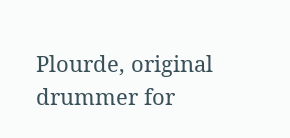Plourde, original drummer for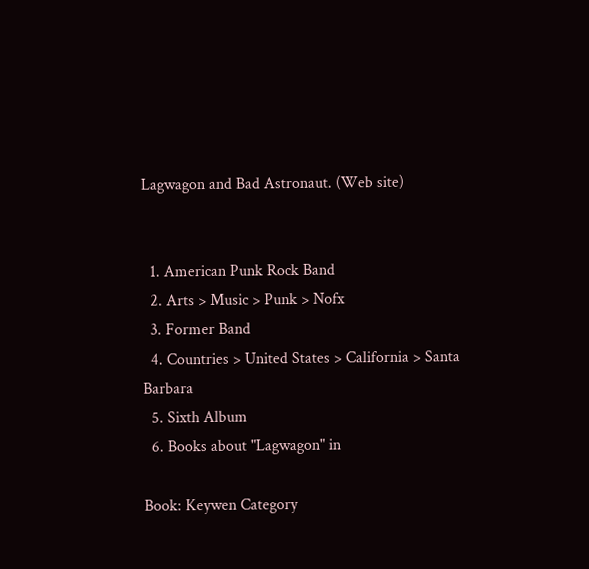Lagwagon and Bad Astronaut. (Web site)


  1. American Punk Rock Band
  2. Arts > Music > Punk > Nofx
  3. Former Band
  4. Countries > United States > California > Santa Barbara
  5. Sixth Album
  6. Books about "Lagwagon" in

Book: Keywen Category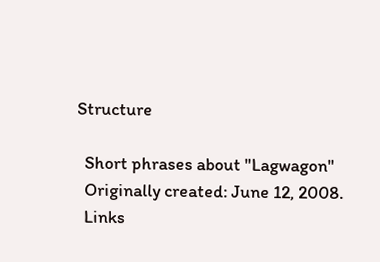Structure

  Short phrases about "Lagwagon"
  Originally created: June 12, 2008.
  Links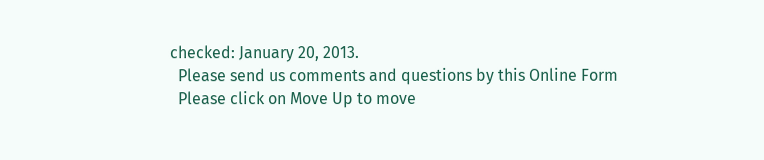checked: January 20, 2013.
  Please send us comments and questions by this Online Form
  Please click on Move Up to move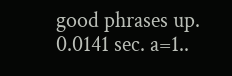good phrases up.
0.0141 sec. a=1..